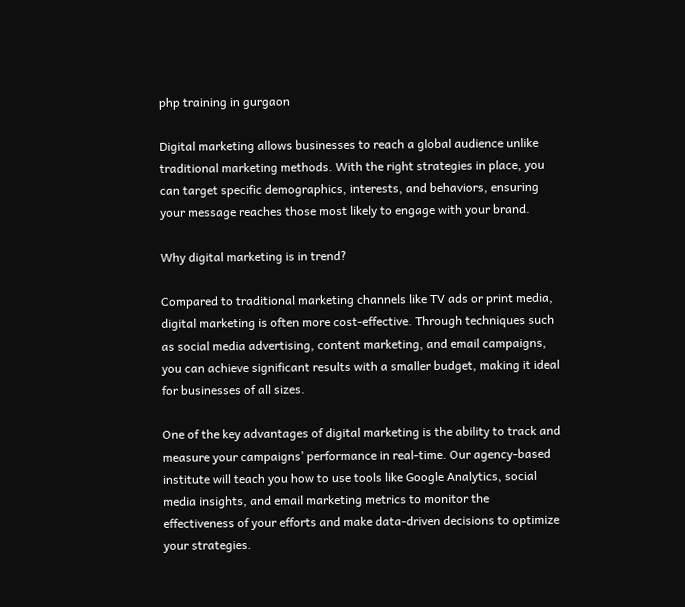php training in gurgaon

Digital marketing allows businesses to reach a global audience unlike traditional marketing methods. With the right strategies in place, you can target specific demographics, interests, and behaviors, ensuring your message reaches those most likely to engage with your brand.

Why digital marketing is in trend?

Compared to traditional marketing channels like TV ads or print media, digital marketing is often more cost-effective. Through techniques such as social media advertising, content marketing, and email campaigns, you can achieve significant results with a smaller budget, making it ideal for businesses of all sizes.

One of the key advantages of digital marketing is the ability to track and measure your campaigns’ performance in real-time. Our agency-based institute will teach you how to use tools like Google Analytics, social media insights, and email marketing metrics to monitor the effectiveness of your efforts and make data-driven decisions to optimize your strategies.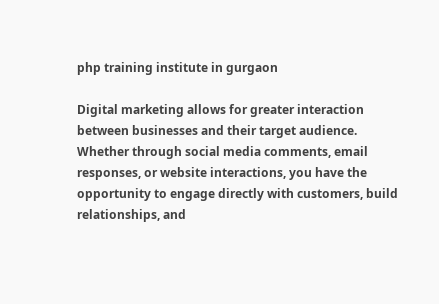php training institute in gurgaon

Digital marketing allows for greater interaction between businesses and their target audience. Whether through social media comments, email responses, or website interactions, you have the opportunity to engage directly with customers, build relationships, and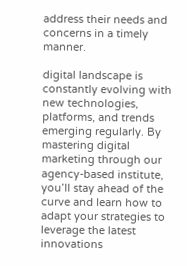address their needs and concerns in a timely manner.

digital landscape is constantly evolving with new technologies, platforms, and trends emerging regularly. By mastering digital marketing through our agency-based institute, you’ll stay ahead of the curve and learn how to adapt your strategies to leverage the latest innovations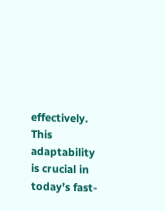effectively. This adaptability is crucial in today’s fast-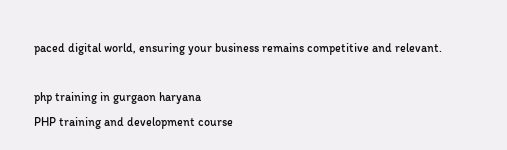paced digital world, ensuring your business remains competitive and relevant.

php training in gurgaon haryana
PHP training and development course